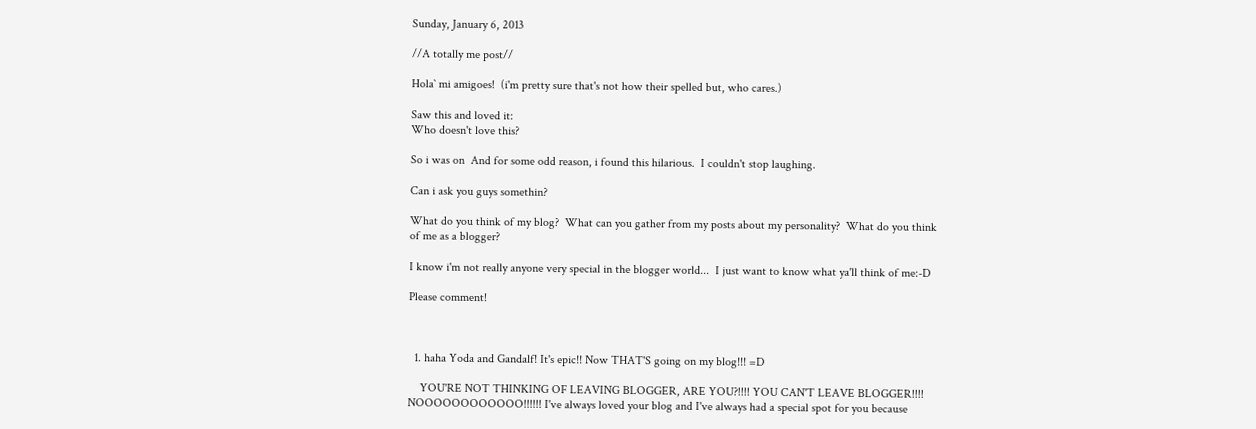Sunday, January 6, 2013

//A totally me post//

Hola` mi amigoes!  (i'm pretty sure that's not how their spelled but, who cares.)

Saw this and loved it:
Who doesn't love this?

So i was on  And for some odd reason, i found this hilarious.  I couldn't stop laughing.

Can i ask you guys somethin?

What do you think of my blog?  What can you gather from my posts about my personality?  What do you think of me as a blogger?

I know i'm not really anyone very special in the blogger world...  I just want to know what ya'll think of me:-D

Please comment!



  1. haha Yoda and Gandalf! It's epic!! Now THAT'S going on my blog!!! =D

    YOU'RE NOT THINKING OF LEAVING BLOGGER, ARE YOU?!!!! YOU CAN'T LEAVE BLOGGER!!!! NOOOOOOOOOOOO!!!!!! I've always loved your blog and I've always had a special spot for you because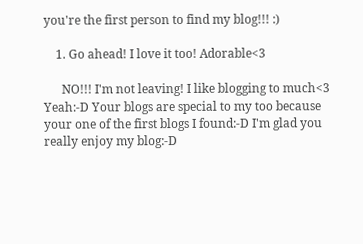you're the first person to find my blog!!! :)

    1. Go ahead! I love it too! Adorable<3

      NO!!! I'm not leaving! I like blogging to much<3 Yeah:-D Your blogs are special to my too because your one of the first blogs I found:-D I'm glad you really enjoy my blog:-D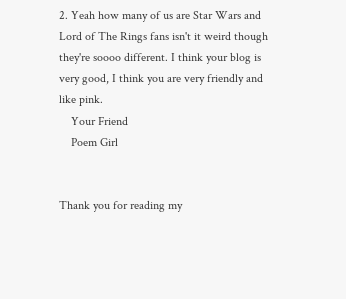2. Yeah how many of us are Star Wars and Lord of The Rings fans isn't it weird though they're soooo different. I think your blog is very good, I think you are very friendly and like pink.
    Your Friend
    Poem Girl


Thank you for reading my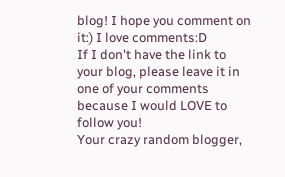blog! I hope you comment on it:) I love comments:D
If I don't have the link to your blog, please leave it in one of your comments because I would LOVE to follow you!
Your crazy random blogger,